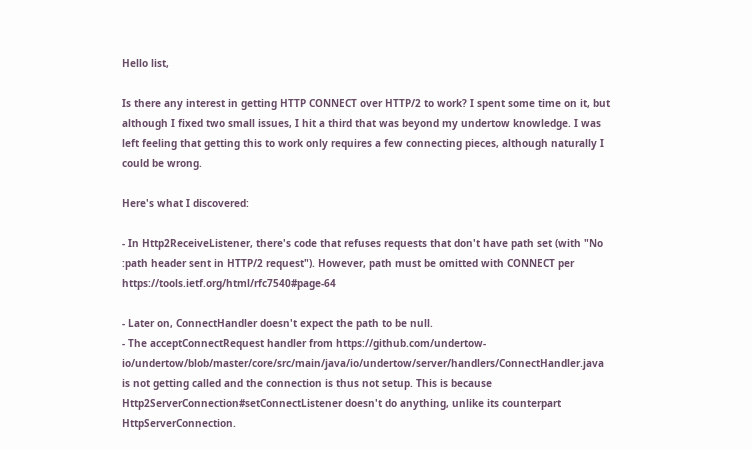Hello list,

Is there any interest in getting HTTP CONNECT over HTTP/2 to work? I spent some time on it, but although I fixed two small issues, I hit a third that was beyond my undertow knowledge. I was left feeling that getting this to work only requires a few connecting pieces, although naturally I could be wrong.

Here's what I discovered:

- In Http2ReceiveListener, there's code that refuses requests that don't have path set (with "No :path header sent in HTTP/2 request"). However, path must be omitted with CONNECT per https://tools.ietf.org/html/rfc7540#page-64

- Later on, ConnectHandler doesn't expect the path to be null.
- The acceptConnectRequest handler from https://github.com/undertow-io/undertow/blob/master/core/src/main/java/io/undertow/server/handlers/ConnectHandler.java is not getting called and the connection is thus not setup. This is because Http2ServerConnection#setConnectListener doesn't do anything, unlike its counterpart HttpServerConnection.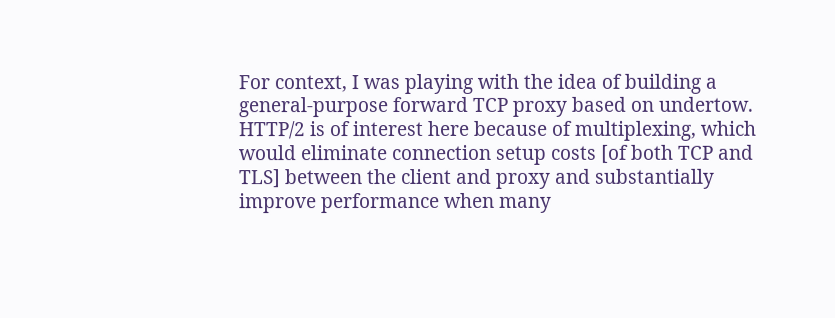For context, I was playing with the idea of building a general-purpose forward TCP proxy based on undertow. HTTP/2 is of interest here because of multiplexing, which would eliminate connection setup costs [of both TCP and TLS] between the client and proxy and substantially improve performance when many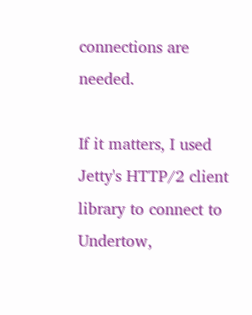connections are needed.

If it matters, I used Jetty's HTTP/2 client library to connect to Undertow,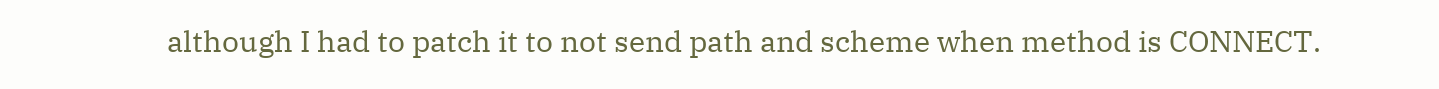although I had to patch it to not send path and scheme when method is CONNECT.